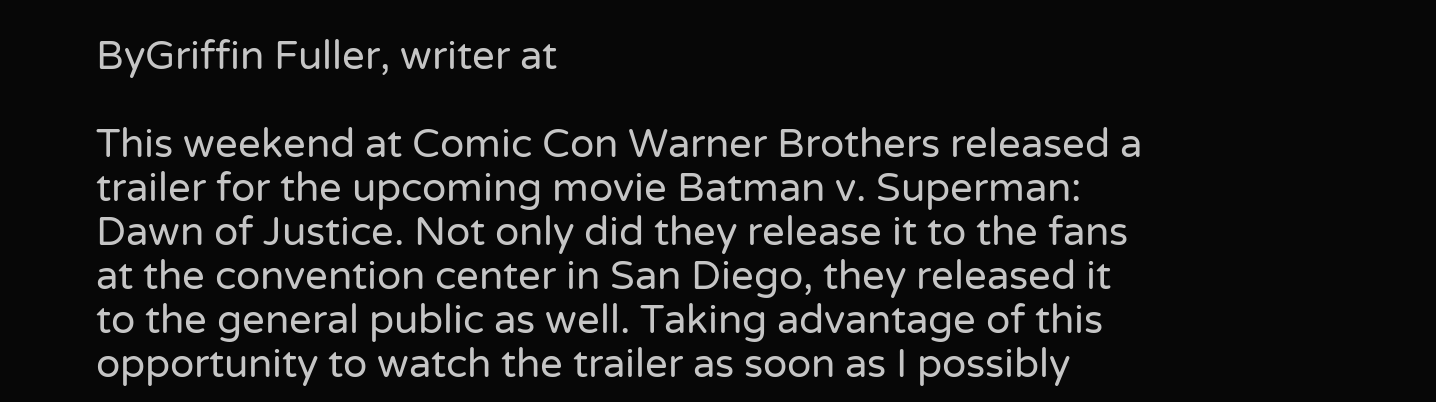ByGriffin Fuller, writer at

This weekend at Comic Con Warner Brothers released a trailer for the upcoming movie Batman v. Superman: Dawn of Justice. Not only did they release it to the fans at the convention center in San Diego, they released it to the general public as well. Taking advantage of this opportunity to watch the trailer as soon as I possibly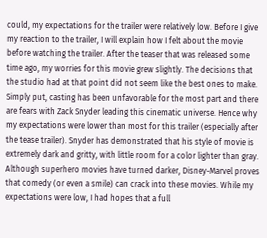could, my expectations for the trailer were relatively low. Before I give my reaction to the trailer, I will explain how I felt about the movie before watching the trailer. After the teaser that was released some time ago, my worries for this movie grew slightly. The decisions that the studio had at that point did not seem like the best ones to make. Simply put, casting has been unfavorable for the most part and there are fears with Zack Snyder leading this cinematic universe. Hence why my expectations were lower than most for this trailer (especially after the tease trailer). Snyder has demonstrated that his style of movie is extremely dark and gritty, with little room for a color lighter than gray. Although superhero movies have turned darker, Disney-Marvel proves that comedy (or even a smile) can crack into these movies. While my expectations were low, I had hopes that a full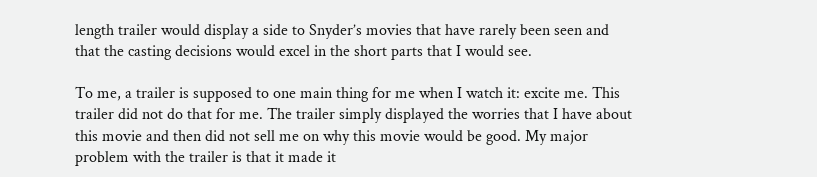length trailer would display a side to Snyder’s movies that have rarely been seen and that the casting decisions would excel in the short parts that I would see.

To me, a trailer is supposed to one main thing for me when I watch it: excite me. This trailer did not do that for me. The trailer simply displayed the worries that I have about this movie and then did not sell me on why this movie would be good. My major problem with the trailer is that it made it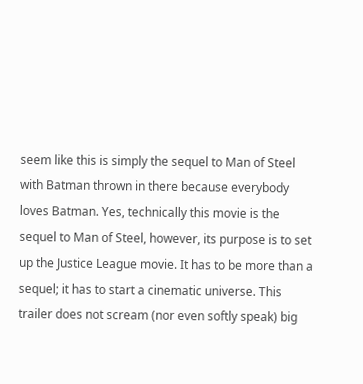seem like this is simply the sequel to Man of Steel with Batman thrown in there because everybody loves Batman. Yes, technically this movie is the sequel to Man of Steel, however, its purpose is to set up the Justice League movie. It has to be more than a sequel; it has to start a cinematic universe. This trailer does not scream (nor even softly speak) big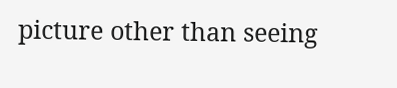picture other than seeing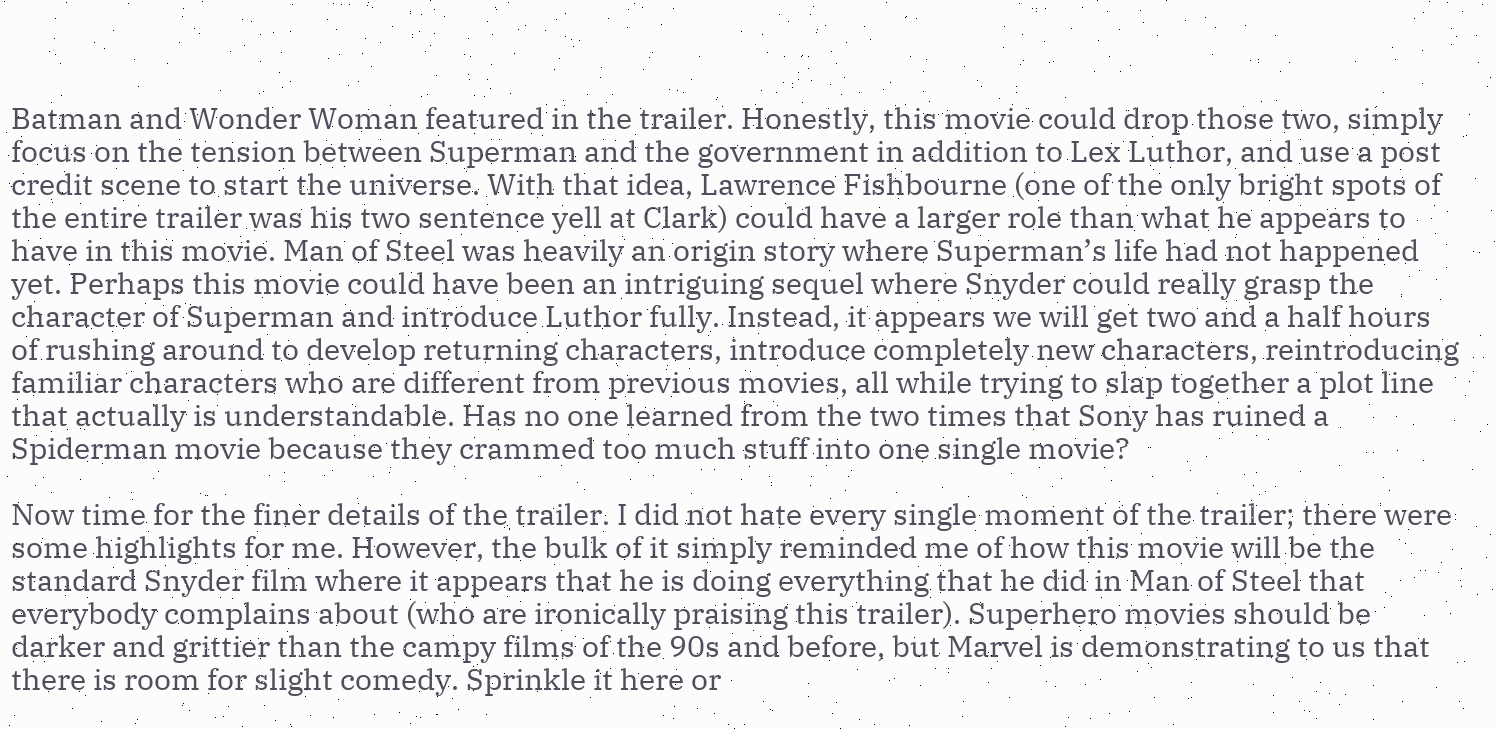Batman and Wonder Woman featured in the trailer. Honestly, this movie could drop those two, simply focus on the tension between Superman and the government in addition to Lex Luthor, and use a post credit scene to start the universe. With that idea, Lawrence Fishbourne (one of the only bright spots of the entire trailer was his two sentence yell at Clark) could have a larger role than what he appears to have in this movie. Man of Steel was heavily an origin story where Superman’s life had not happened yet. Perhaps this movie could have been an intriguing sequel where Snyder could really grasp the character of Superman and introduce Luthor fully. Instead, it appears we will get two and a half hours of rushing around to develop returning characters, introduce completely new characters, reintroducing familiar characters who are different from previous movies, all while trying to slap together a plot line that actually is understandable. Has no one learned from the two times that Sony has ruined a Spiderman movie because they crammed too much stuff into one single movie?

Now time for the finer details of the trailer. I did not hate every single moment of the trailer; there were some highlights for me. However, the bulk of it simply reminded me of how this movie will be the standard Snyder film where it appears that he is doing everything that he did in Man of Steel that everybody complains about (who are ironically praising this trailer). Superhero movies should be darker and grittier than the campy films of the 90s and before, but Marvel is demonstrating to us that there is room for slight comedy. Sprinkle it here or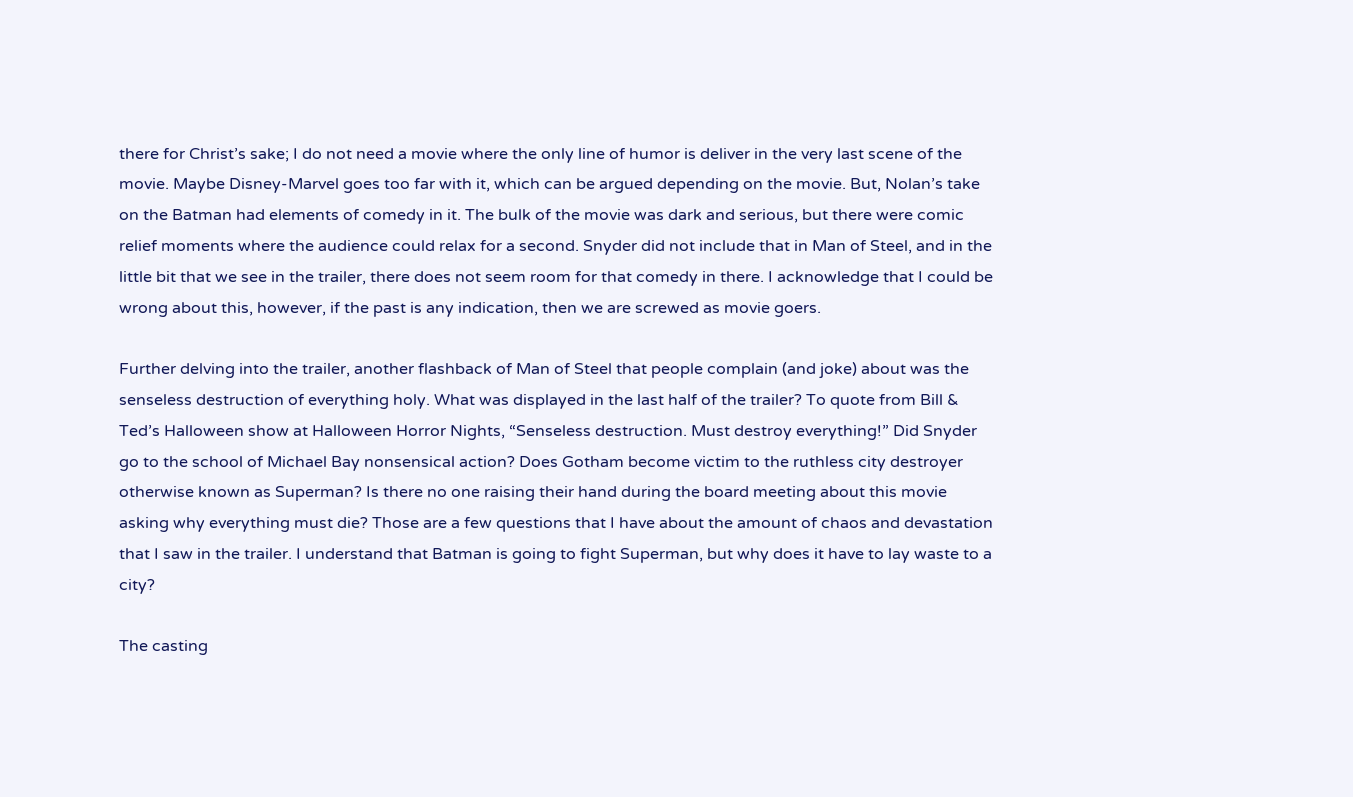there for Christ’s sake; I do not need a movie where the only line of humor is deliver in the very last scene of the movie. Maybe Disney-Marvel goes too far with it, which can be argued depending on the movie. But, Nolan’s take on the Batman had elements of comedy in it. The bulk of the movie was dark and serious, but there were comic relief moments where the audience could relax for a second. Snyder did not include that in Man of Steel, and in the little bit that we see in the trailer, there does not seem room for that comedy in there. I acknowledge that I could be wrong about this, however, if the past is any indication, then we are screwed as movie goers.

Further delving into the trailer, another flashback of Man of Steel that people complain (and joke) about was the senseless destruction of everything holy. What was displayed in the last half of the trailer? To quote from Bill & Ted’s Halloween show at Halloween Horror Nights, “Senseless destruction. Must destroy everything!” Did Snyder go to the school of Michael Bay nonsensical action? Does Gotham become victim to the ruthless city destroyer otherwise known as Superman? Is there no one raising their hand during the board meeting about this movie asking why everything must die? Those are a few questions that I have about the amount of chaos and devastation that I saw in the trailer. I understand that Batman is going to fight Superman, but why does it have to lay waste to a city?

The casting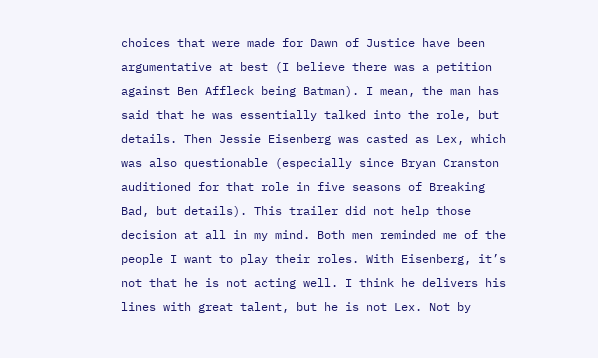choices that were made for Dawn of Justice have been argumentative at best (I believe there was a petition against Ben Affleck being Batman). I mean, the man has said that he was essentially talked into the role, but details. Then Jessie Eisenberg was casted as Lex, which was also questionable (especially since Bryan Cranston auditioned for that role in five seasons of Breaking Bad, but details). This trailer did not help those decision at all in my mind. Both men reminded me of the people I want to play their roles. With Eisenberg, it’s not that he is not acting well. I think he delivers his lines with great talent, but he is not Lex. Not by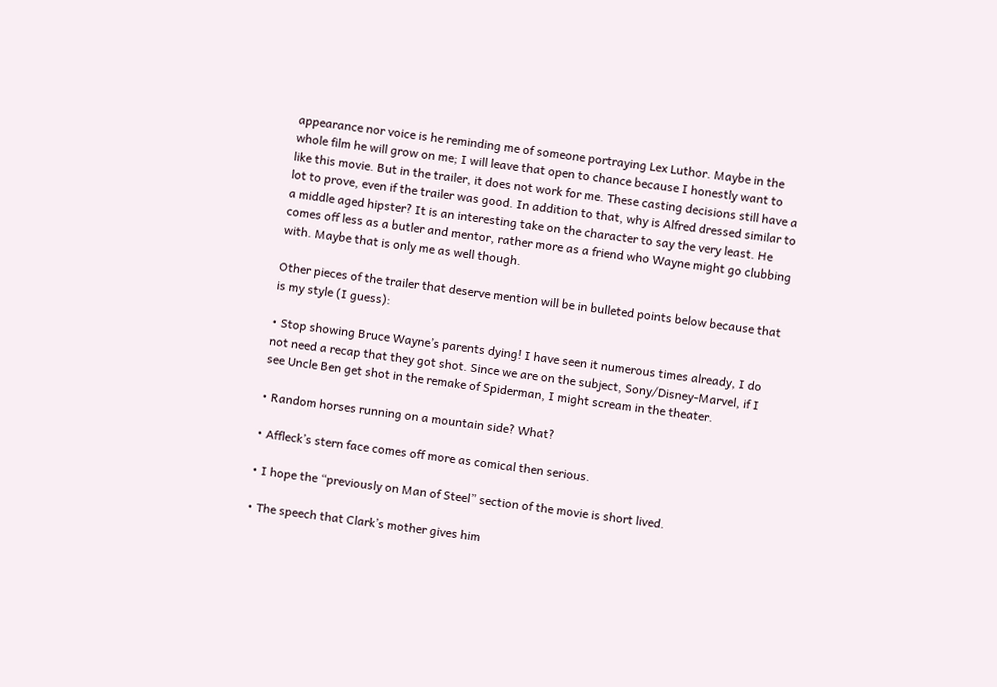appearance nor voice is he reminding me of someone portraying Lex Luthor. Maybe in the whole film he will grow on me; I will leave that open to chance because I honestly want to like this movie. But in the trailer, it does not work for me. These casting decisions still have a lot to prove, even if the trailer was good. In addition to that, why is Alfred dressed similar to a middle aged hipster? It is an interesting take on the character to say the very least. He comes off less as a butler and mentor, rather more as a friend who Wayne might go clubbing with. Maybe that is only me as well though.

Other pieces of the trailer that deserve mention will be in bulleted points below because that is my style (I guess):

• Stop showing Bruce Wayne’s parents dying! I have seen it numerous times already, I do not need a recap that they got shot. Since we are on the subject, Sony/Disney-Marvel, if I see Uncle Ben get shot in the remake of Spiderman, I might scream in the theater.

• Random horses running on a mountain side? What?

• Affleck’s stern face comes off more as comical then serious.

• I hope the “previously on Man of Steel” section of the movie is short lived.

• The speech that Clark’s mother gives him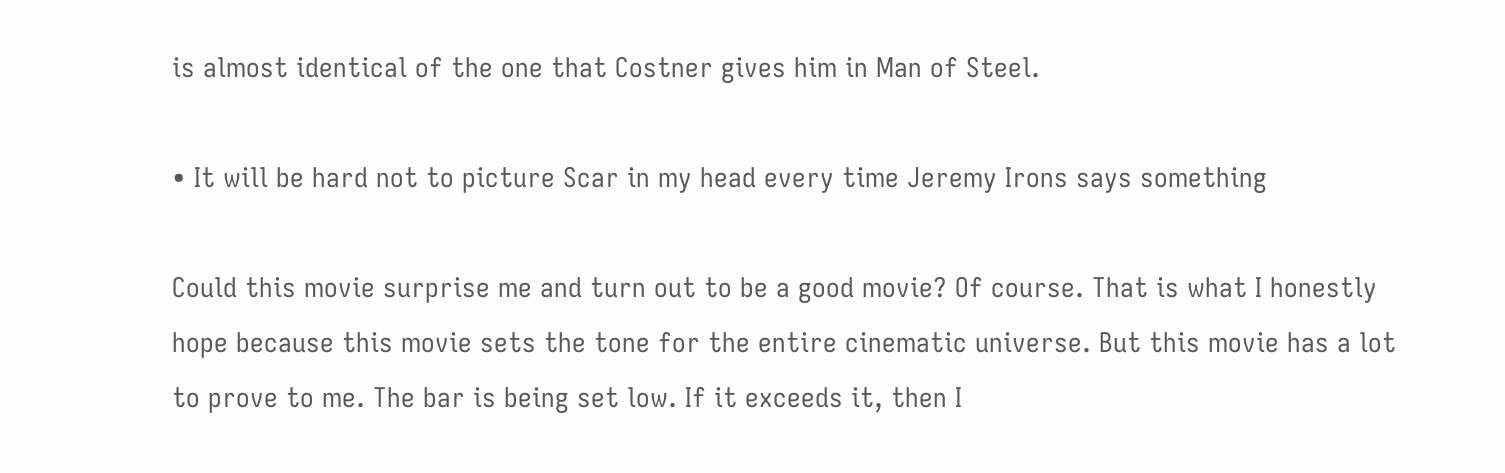is almost identical of the one that Costner gives him in Man of Steel.

• It will be hard not to picture Scar in my head every time Jeremy Irons says something

Could this movie surprise me and turn out to be a good movie? Of course. That is what I honestly hope because this movie sets the tone for the entire cinematic universe. But this movie has a lot to prove to me. The bar is being set low. If it exceeds it, then I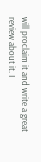will proclaim it and write a great review about it. I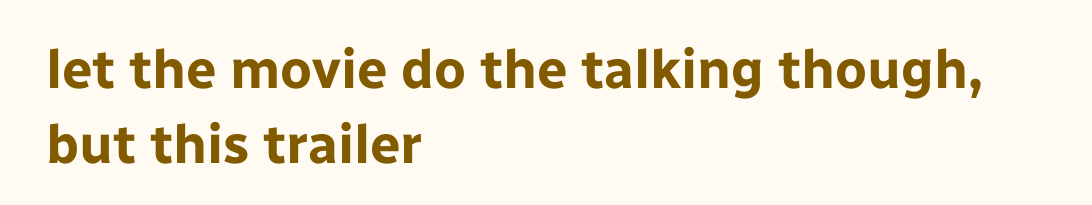let the movie do the talking though, but this trailer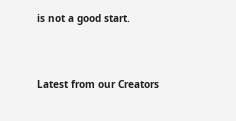is not a good start.


Latest from our Creators